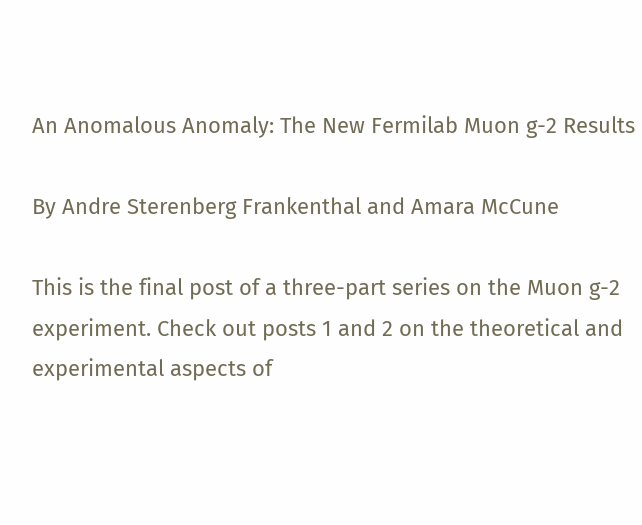An Anomalous Anomaly: The New Fermilab Muon g-2 Results

By Andre Sterenberg Frankenthal and Amara McCune

This is the final post of a three-part series on the Muon g-2 experiment. Check out posts 1 and 2 on the theoretical and experimental aspects of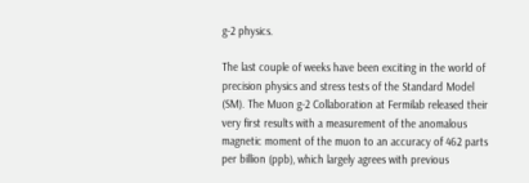g-2 physics.

The last couple of weeks have been exciting in the world of precision physics and stress tests of the Standard Model (SM). The Muon g-2 Collaboration at Fermilab released their very first results with a measurement of the anomalous magnetic moment of the muon to an accuracy of 462 parts per billion (ppb), which largely agrees with previous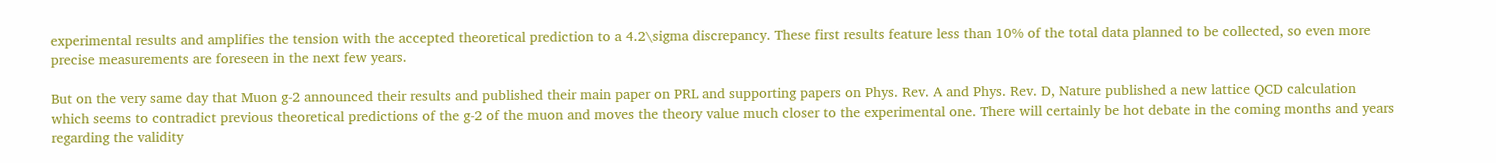experimental results and amplifies the tension with the accepted theoretical prediction to a 4.2\sigma discrepancy. These first results feature less than 10% of the total data planned to be collected, so even more precise measurements are foreseen in the next few years.

But on the very same day that Muon g-2 announced their results and published their main paper on PRL and supporting papers on Phys. Rev. A and Phys. Rev. D, Nature published a new lattice QCD calculation which seems to contradict previous theoretical predictions of the g-2 of the muon and moves the theory value much closer to the experimental one. There will certainly be hot debate in the coming months and years regarding the validity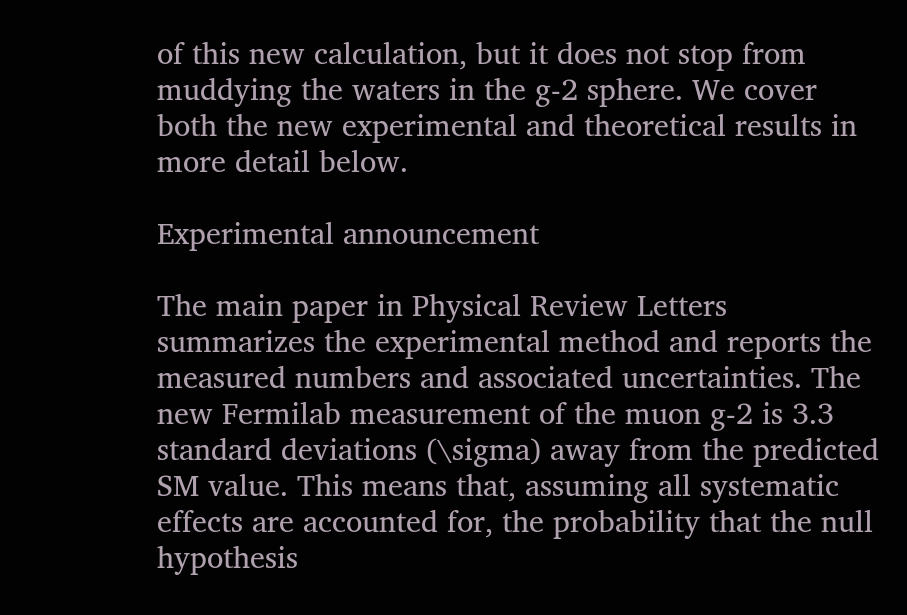of this new calculation, but it does not stop from muddying the waters in the g-2 sphere. We cover both the new experimental and theoretical results in more detail below.

Experimental announcement

The main paper in Physical Review Letters summarizes the experimental method and reports the measured numbers and associated uncertainties. The new Fermilab measurement of the muon g-2 is 3.3 standard deviations (\sigma) away from the predicted SM value. This means that, assuming all systematic effects are accounted for, the probability that the null hypothesis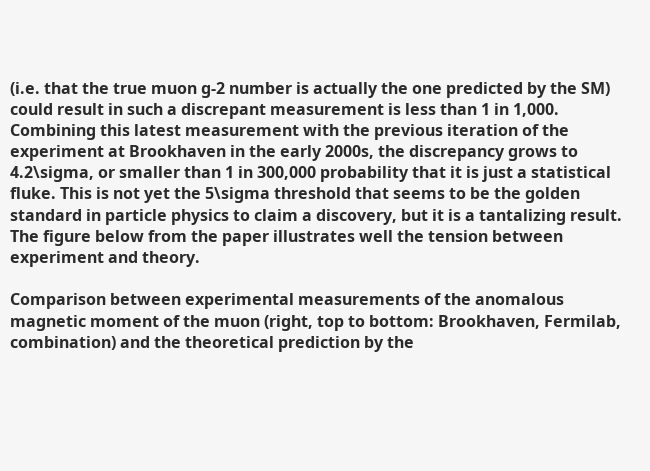(i.e. that the true muon g-2 number is actually the one predicted by the SM) could result in such a discrepant measurement is less than 1 in 1,000. Combining this latest measurement with the previous iteration of the experiment at Brookhaven in the early 2000s, the discrepancy grows to 4.2\sigma, or smaller than 1 in 300,000 probability that it is just a statistical fluke. This is not yet the 5\sigma threshold that seems to be the golden standard in particle physics to claim a discovery, but it is a tantalizing result. The figure below from the paper illustrates well the tension between experiment and theory.

Comparison between experimental measurements of the anomalous magnetic moment of the muon (right, top to bottom: Brookhaven, Fermilab, combination) and the theoretical prediction by the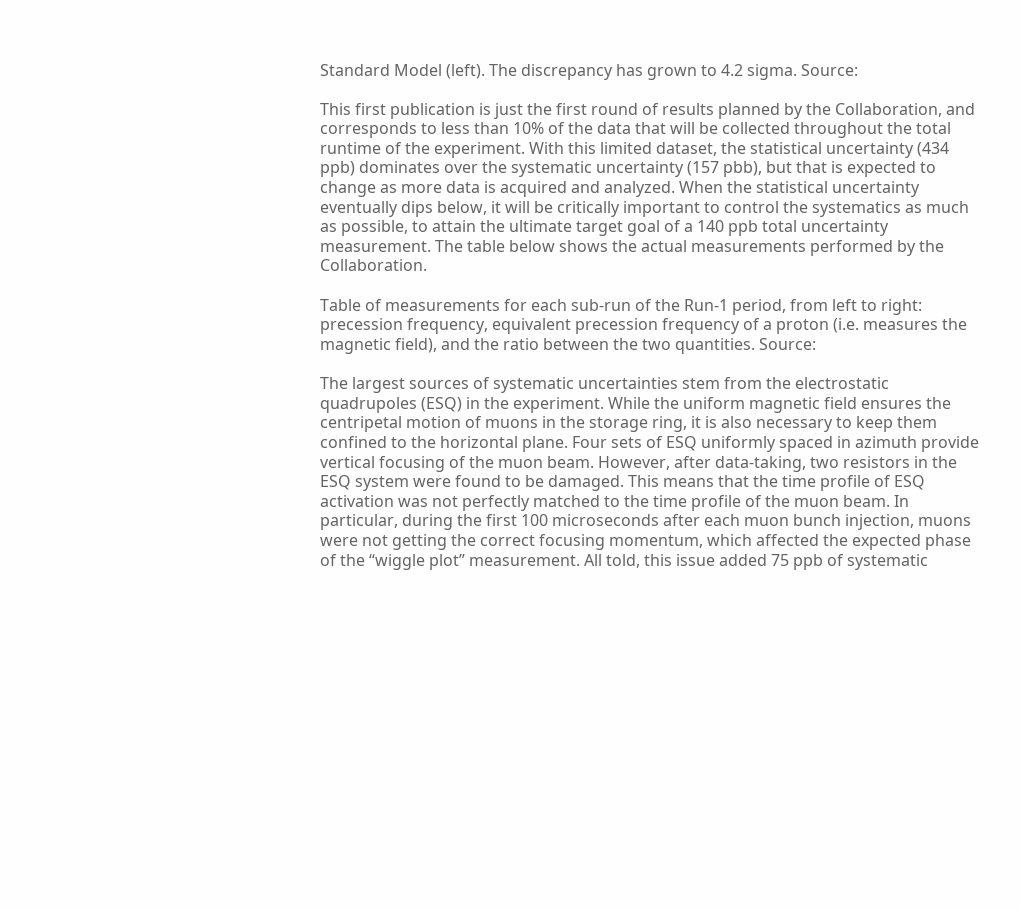Standard Model (left). The discrepancy has grown to 4.2 sigma. Source:

This first publication is just the first round of results planned by the Collaboration, and corresponds to less than 10% of the data that will be collected throughout the total runtime of the experiment. With this limited dataset, the statistical uncertainty (434 ppb) dominates over the systematic uncertainty (157 pbb), but that is expected to change as more data is acquired and analyzed. When the statistical uncertainty eventually dips below, it will be critically important to control the systematics as much as possible, to attain the ultimate target goal of a 140 ppb total uncertainty measurement. The table below shows the actual measurements performed by the Collaboration.

Table of measurements for each sub-run of the Run-1 period, from left to right: precession frequency, equivalent precession frequency of a proton (i.e. measures the magnetic field), and the ratio between the two quantities. Source:

The largest sources of systematic uncertainties stem from the electrostatic quadrupoles (ESQ) in the experiment. While the uniform magnetic field ensures the centripetal motion of muons in the storage ring, it is also necessary to keep them confined to the horizontal plane. Four sets of ESQ uniformly spaced in azimuth provide vertical focusing of the muon beam. However, after data-taking, two resistors in the ESQ system were found to be damaged. This means that the time profile of ESQ activation was not perfectly matched to the time profile of the muon beam. In particular, during the first 100 microseconds after each muon bunch injection, muons were not getting the correct focusing momentum, which affected the expected phase of the “wiggle plot” measurement. All told, this issue added 75 ppb of systematic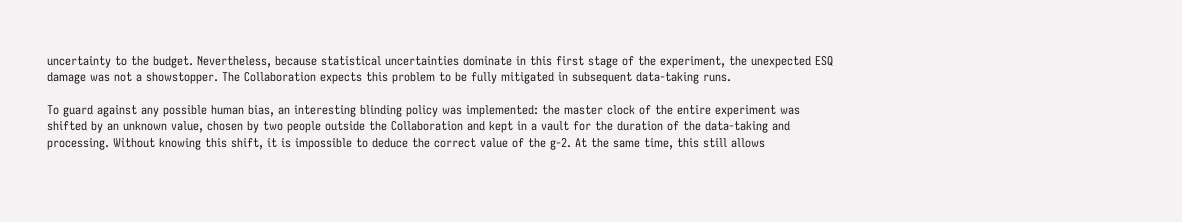uncertainty to the budget. Nevertheless, because statistical uncertainties dominate in this first stage of the experiment, the unexpected ESQ damage was not a showstopper. The Collaboration expects this problem to be fully mitigated in subsequent data-taking runs.

To guard against any possible human bias, an interesting blinding policy was implemented: the master clock of the entire experiment was shifted by an unknown value, chosen by two people outside the Collaboration and kept in a vault for the duration of the data-taking and processing. Without knowing this shift, it is impossible to deduce the correct value of the g-2. At the same time, this still allows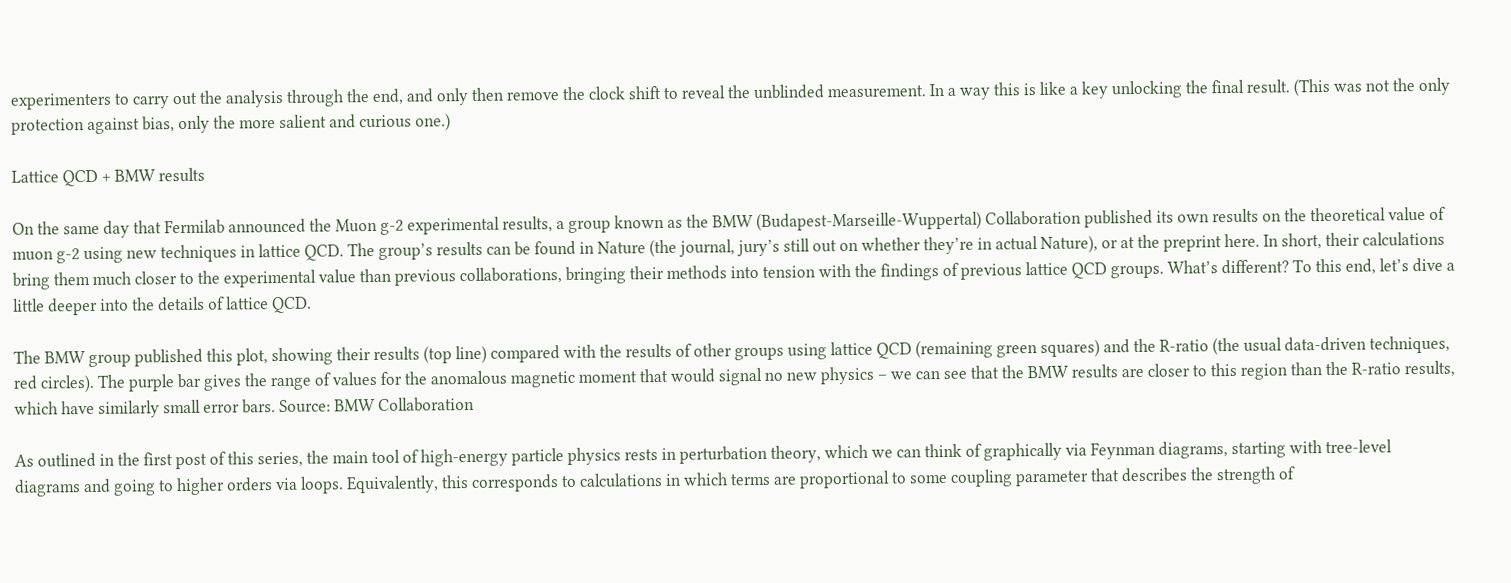experimenters to carry out the analysis through the end, and only then remove the clock shift to reveal the unblinded measurement. In a way this is like a key unlocking the final result. (This was not the only protection against bias, only the more salient and curious one.)

Lattice QCD + BMW results

On the same day that Fermilab announced the Muon g-2 experimental results, a group known as the BMW (Budapest-Marseille-Wuppertal) Collaboration published its own results on the theoretical value of muon g-2 using new techniques in lattice QCD. The group’s results can be found in Nature (the journal, jury’s still out on whether they’re in actual Nature), or at the preprint here. In short, their calculations bring them much closer to the experimental value than previous collaborations, bringing their methods into tension with the findings of previous lattice QCD groups. What’s different? To this end, let’s dive a little deeper into the details of lattice QCD.

The BMW group published this plot, showing their results (top line) compared with the results of other groups using lattice QCD (remaining green squares) and the R-ratio (the usual data-driven techniques, red circles). The purple bar gives the range of values for the anomalous magnetic moment that would signal no new physics – we can see that the BMW results are closer to this region than the R-ratio results, which have similarly small error bars. Source: BMW Collaboration

As outlined in the first post of this series, the main tool of high-energy particle physics rests in perturbation theory, which we can think of graphically via Feynman diagrams, starting with tree-level diagrams and going to higher orders via loops. Equivalently, this corresponds to calculations in which terms are proportional to some coupling parameter that describes the strength of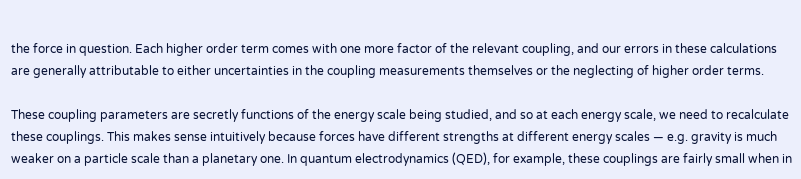the force in question. Each higher order term comes with one more factor of the relevant coupling, and our errors in these calculations are generally attributable to either uncertainties in the coupling measurements themselves or the neglecting of higher order terms.

These coupling parameters are secretly functions of the energy scale being studied, and so at each energy scale, we need to recalculate these couplings. This makes sense intuitively because forces have different strengths at different energy scales — e.g. gravity is much weaker on a particle scale than a planetary one. In quantum electrodynamics (QED), for example, these couplings are fairly small when in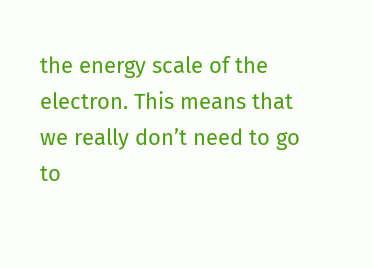the energy scale of the electron. This means that we really don’t need to go to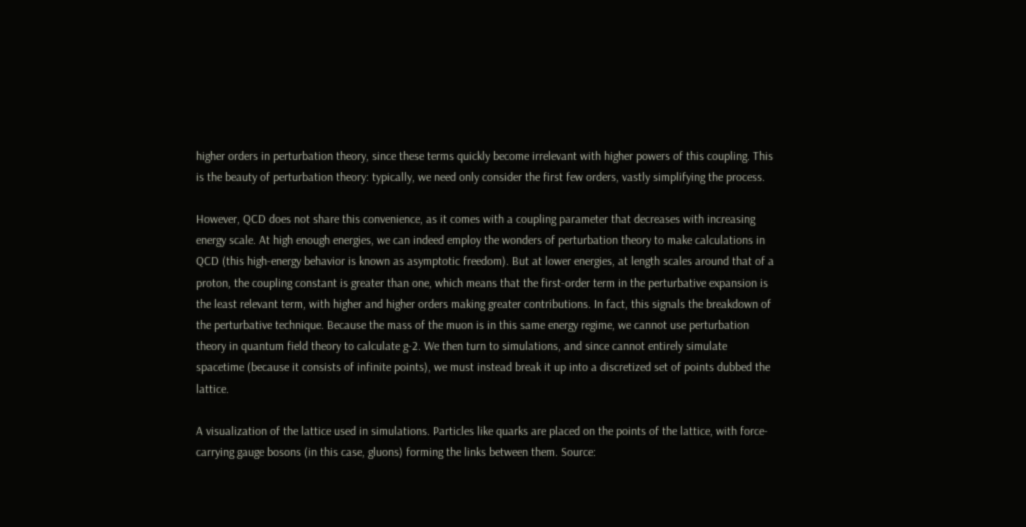higher orders in perturbation theory, since these terms quickly become irrelevant with higher powers of this coupling. This is the beauty of perturbation theory: typically, we need only consider the first few orders, vastly simplifying the process.

However, QCD does not share this convenience, as it comes with a coupling parameter that decreases with increasing energy scale. At high enough energies, we can indeed employ the wonders of perturbation theory to make calculations in QCD (this high-energy behavior is known as asymptotic freedom). But at lower energies, at length scales around that of a proton, the coupling constant is greater than one, which means that the first-order term in the perturbative expansion is the least relevant term, with higher and higher orders making greater contributions. In fact, this signals the breakdown of the perturbative technique. Because the mass of the muon is in this same energy regime, we cannot use perturbation theory in quantum field theory to calculate g-2. We then turn to simulations, and since cannot entirely simulate spacetime (because it consists of infinite points), we must instead break it up into a discretized set of points dubbed the lattice.

A visualization of the lattice used in simulations. Particles like quarks are placed on the points of the lattice, with force-carrying gauge bosons (in this case, gluons) forming the links between them. Source: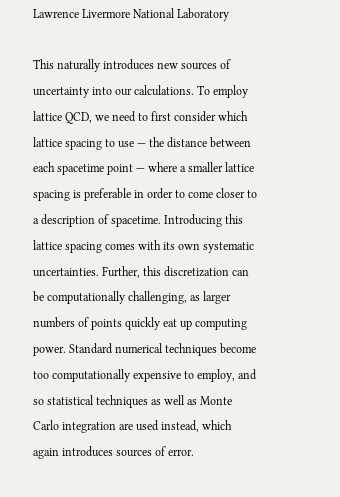Lawrence Livermore National Laboratory

This naturally introduces new sources of uncertainty into our calculations. To employ lattice QCD, we need to first consider which lattice spacing to use — the distance between each spacetime point — where a smaller lattice spacing is preferable in order to come closer to a description of spacetime. Introducing this lattice spacing comes with its own systematic uncertainties. Further, this discretization can be computationally challenging, as larger numbers of points quickly eat up computing power. Standard numerical techniques become too computationally expensive to employ, and so statistical techniques as well as Monte Carlo integration are used instead, which again introduces sources of error.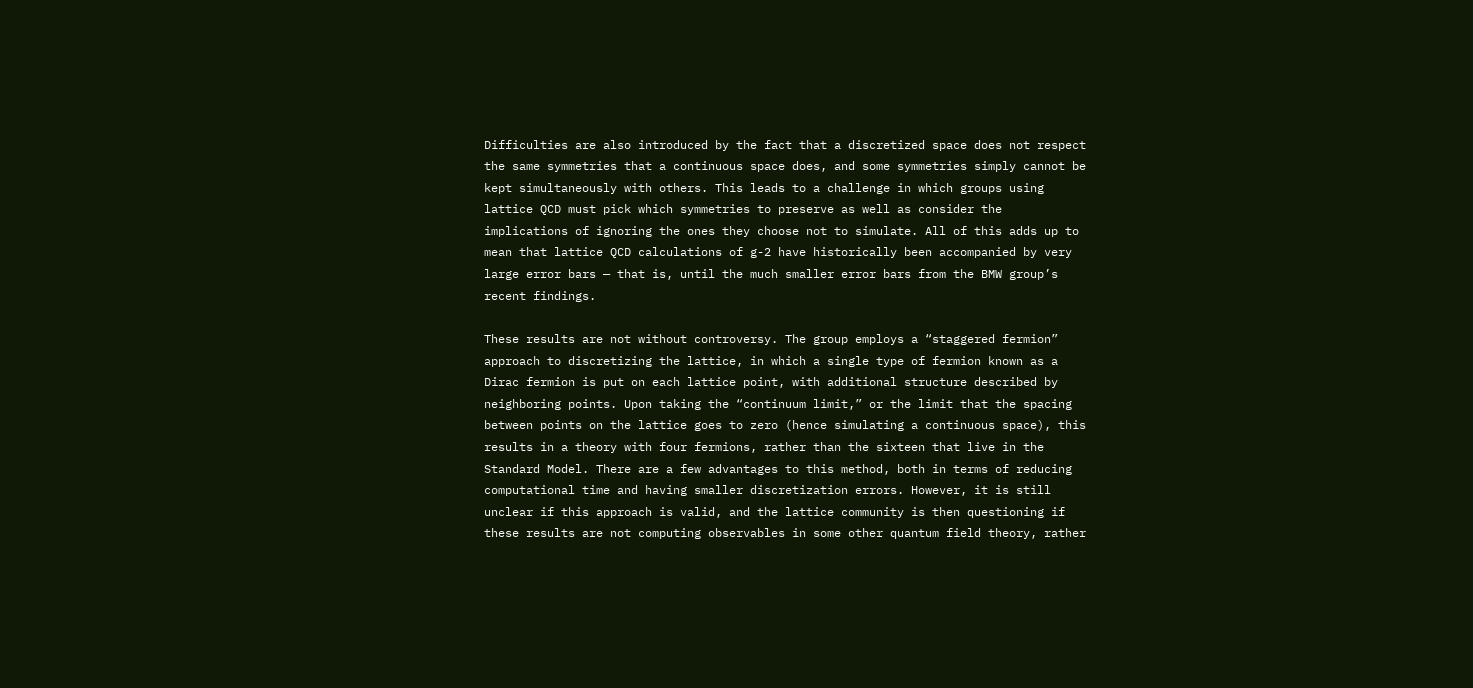Difficulties are also introduced by the fact that a discretized space does not respect the same symmetries that a continuous space does, and some symmetries simply cannot be kept simultaneously with others. This leads to a challenge in which groups using lattice QCD must pick which symmetries to preserve as well as consider the implications of ignoring the ones they choose not to simulate. All of this adds up to mean that lattice QCD calculations of g-2 have historically been accompanied by very large error bars — that is, until the much smaller error bars from the BMW group’s recent findings.

These results are not without controversy. The group employs a “staggered fermion” approach to discretizing the lattice, in which a single type of fermion known as a Dirac fermion is put on each lattice point, with additional structure described by neighboring points. Upon taking the “continuum limit,” or the limit that the spacing between points on the lattice goes to zero (hence simulating a continuous space), this results in a theory with four fermions, rather than the sixteen that live in the Standard Model. There are a few advantages to this method, both in terms of reducing computational time and having smaller discretization errors. However, it is still unclear if this approach is valid, and the lattice community is then questioning if these results are not computing observables in some other quantum field theory, rather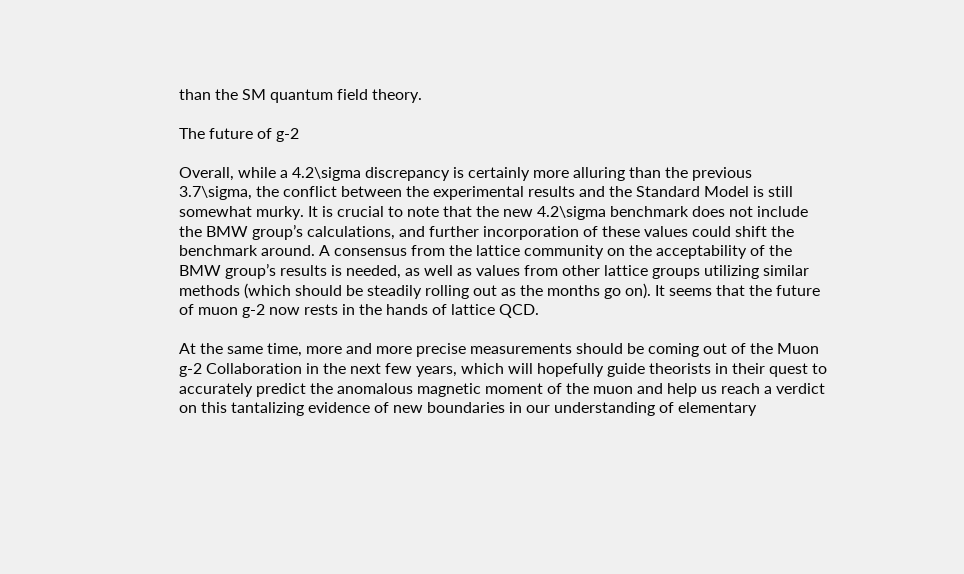than the SM quantum field theory.

The future of g-2

Overall, while a 4.2\sigma discrepancy is certainly more alluring than the previous 3.7\sigma, the conflict between the experimental results and the Standard Model is still somewhat murky. It is crucial to note that the new 4.2\sigma benchmark does not include the BMW group’s calculations, and further incorporation of these values could shift the benchmark around. A consensus from the lattice community on the acceptability of the BMW group’s results is needed, as well as values from other lattice groups utilizing similar methods (which should be steadily rolling out as the months go on). It seems that the future of muon g-2 now rests in the hands of lattice QCD.

At the same time, more and more precise measurements should be coming out of the Muon g-2 Collaboration in the next few years, which will hopefully guide theorists in their quest to accurately predict the anomalous magnetic moment of the muon and help us reach a verdict on this tantalizing evidence of new boundaries in our understanding of elementary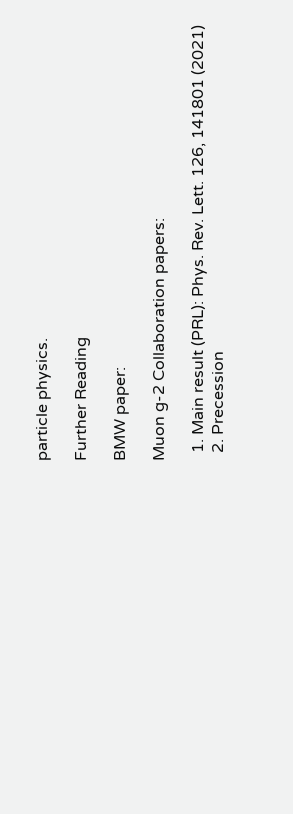particle physics.

Further Reading

BMW paper:

Muon g-2 Collaboration papers:

  1. Main result (PRL): Phys. Rev. Lett. 126, 141801 (2021)
  2. Precession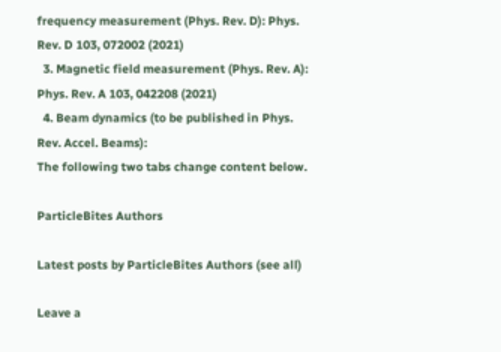frequency measurement (Phys. Rev. D): Phys. Rev. D 103, 072002 (2021)
  3. Magnetic field measurement (Phys. Rev. A): Phys. Rev. A 103, 042208 (2021)
  4. Beam dynamics (to be published in Phys. Rev. Accel. Beams):
The following two tabs change content below.

ParticleBites Authors

Latest posts by ParticleBites Authors (see all)

Leave a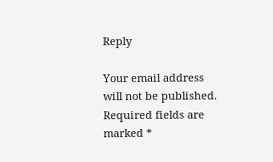Reply

Your email address will not be published. Required fields are marked *